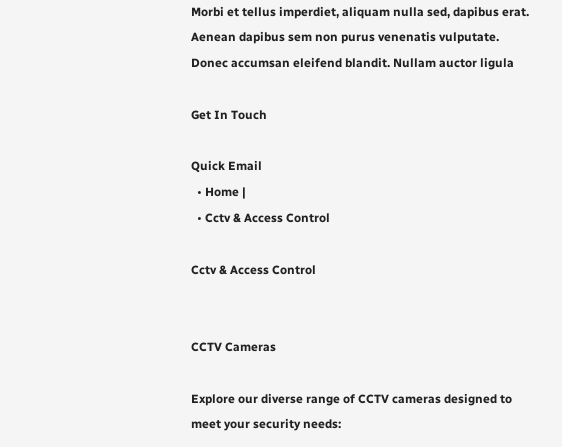Morbi et tellus imperdiet, aliquam nulla sed, dapibus erat. Aenean dapibus sem non purus venenatis vulputate. Donec accumsan eleifend blandit. Nullam auctor ligula

Get In Touch

Quick Email
  • Home |
  • Cctv & Access Control

Cctv & Access Control


CCTV Cameras

Explore our diverse range of CCTV cameras designed to meet your security needs: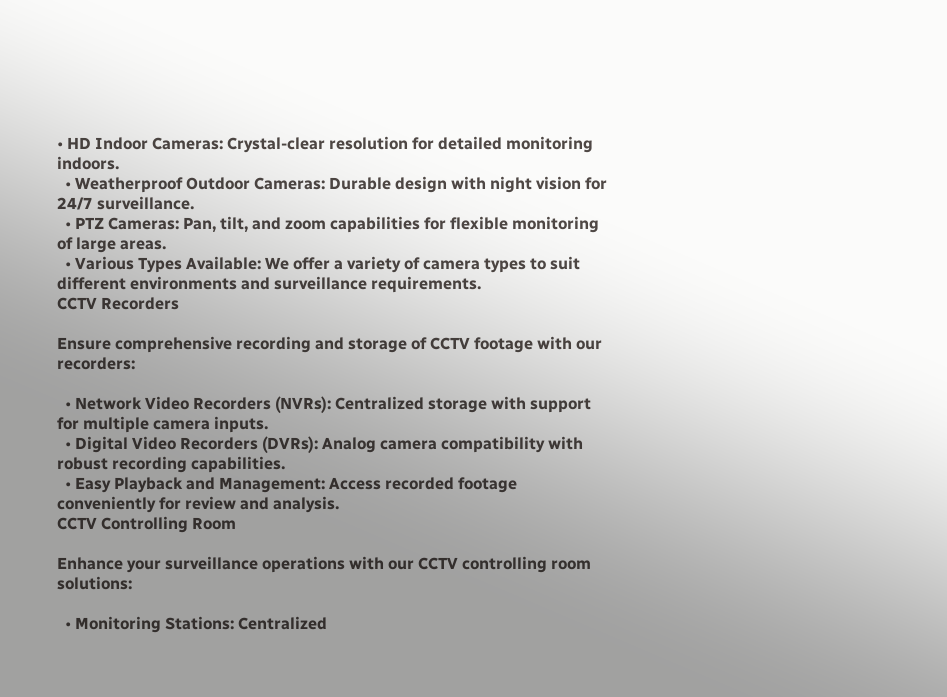• HD Indoor Cameras: Crystal-clear resolution for detailed monitoring indoors.
  • Weatherproof Outdoor Cameras: Durable design with night vision for 24/7 surveillance.
  • PTZ Cameras: Pan, tilt, and zoom capabilities for flexible monitoring of large areas.
  • Various Types Available: We offer a variety of camera types to suit different environments and surveillance requirements.
CCTV Recorders

Ensure comprehensive recording and storage of CCTV footage with our recorders:

  • Network Video Recorders (NVRs): Centralized storage with support for multiple camera inputs.
  • Digital Video Recorders (DVRs): Analog camera compatibility with robust recording capabilities.
  • Easy Playback and Management: Access recorded footage conveniently for review and analysis.
CCTV Controlling Room

Enhance your surveillance operations with our CCTV controlling room solutions:

  • Monitoring Stations: Centralized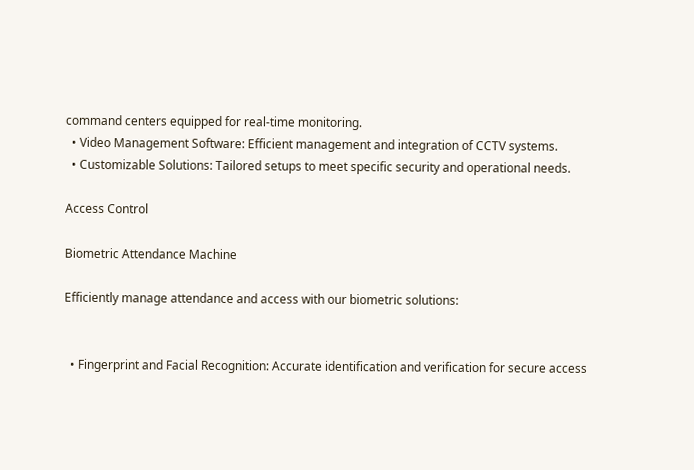command centers equipped for real-time monitoring.
  • Video Management Software: Efficient management and integration of CCTV systems.
  • Customizable Solutions: Tailored setups to meet specific security and operational needs.

Access Control

Biometric Attendance Machine

Efficiently manage attendance and access with our biometric solutions:


  • Fingerprint and Facial Recognition: Accurate identification and verification for secure access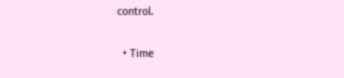control.


  • Time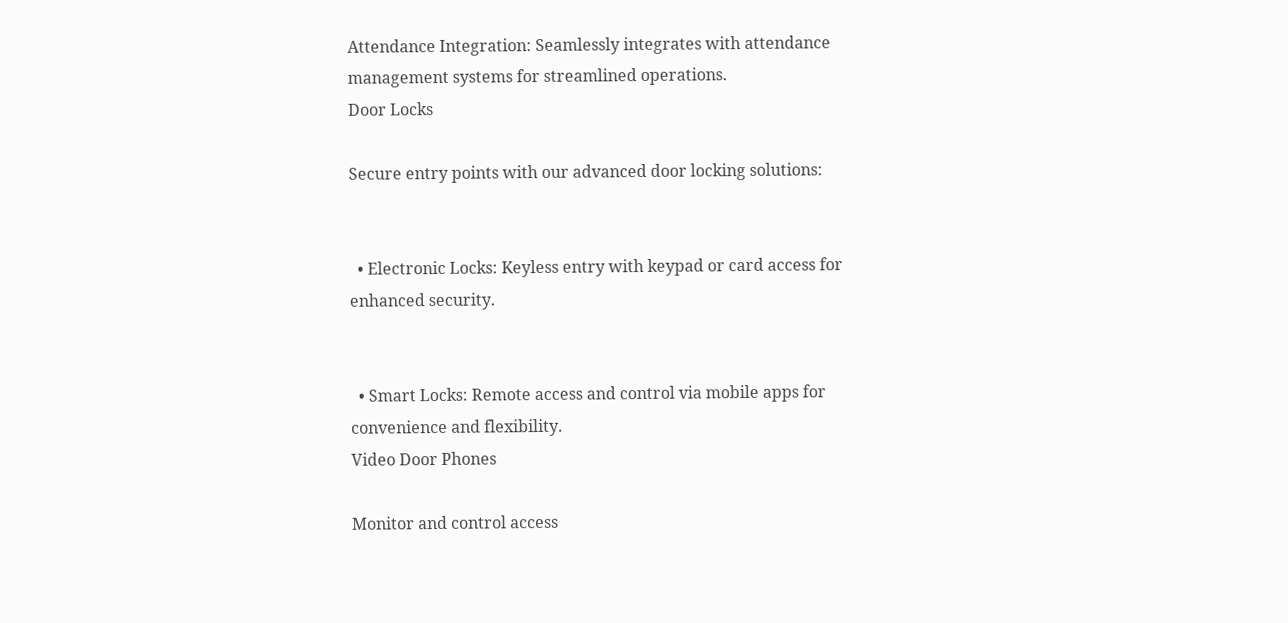Attendance Integration: Seamlessly integrates with attendance management systems for streamlined operations.
Door Locks

Secure entry points with our advanced door locking solutions:


  • Electronic Locks: Keyless entry with keypad or card access for enhanced security.


  • Smart Locks: Remote access and control via mobile apps for convenience and flexibility.
Video Door Phones

Monitor and control access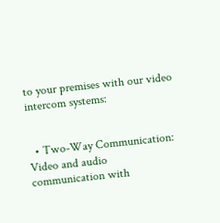to your premises with our video intercom systems:


  • Two-Way Communication: Video and audio communication with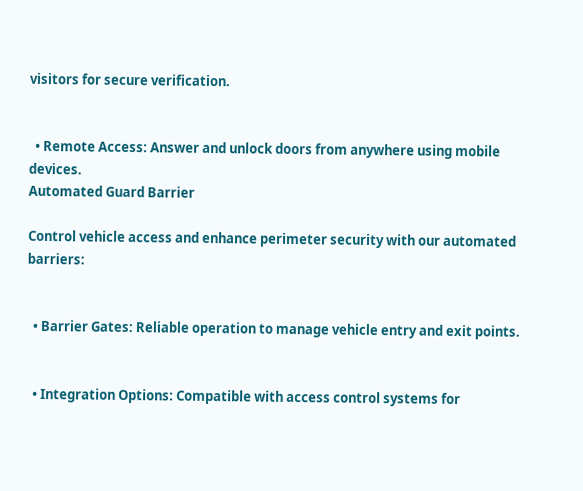visitors for secure verification.


  • Remote Access: Answer and unlock doors from anywhere using mobile devices.
Automated Guard Barrier

Control vehicle access and enhance perimeter security with our automated barriers:


  • Barrier Gates: Reliable operation to manage vehicle entry and exit points.


  • Integration Options: Compatible with access control systems for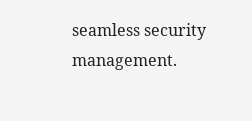seamless security management.